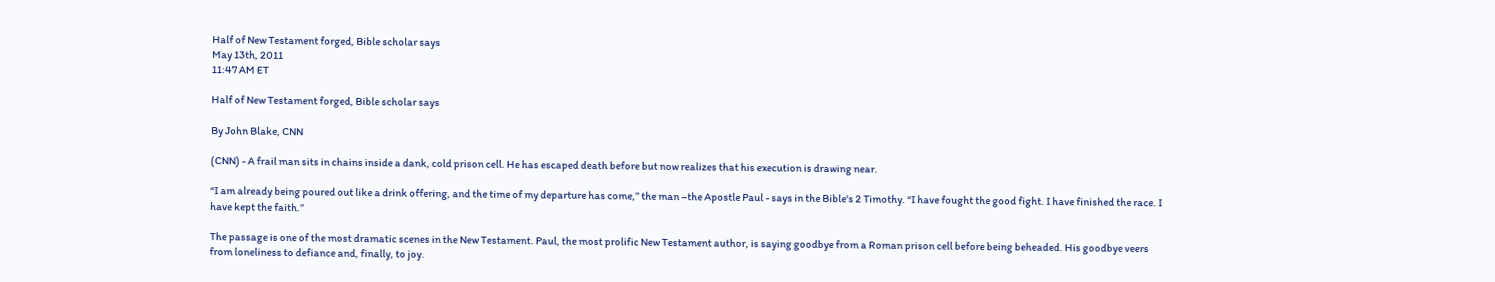Half of New Testament forged, Bible scholar says
May 13th, 2011
11:47 AM ET

Half of New Testament forged, Bible scholar says

By John Blake, CNN

(CNN) - A frail man sits in chains inside a dank, cold prison cell. He has escaped death before but now realizes that his execution is drawing near.

“I am already being poured out like a drink offering, and the time of my departure has come,” the man –the Apostle Paul - says in the Bible's 2 Timothy. “I have fought the good fight. I have finished the race. I have kept the faith.”

The passage is one of the most dramatic scenes in the New Testament. Paul, the most prolific New Testament author, is saying goodbye from a Roman prison cell before being beheaded. His goodbye veers from loneliness to defiance and, finally, to joy.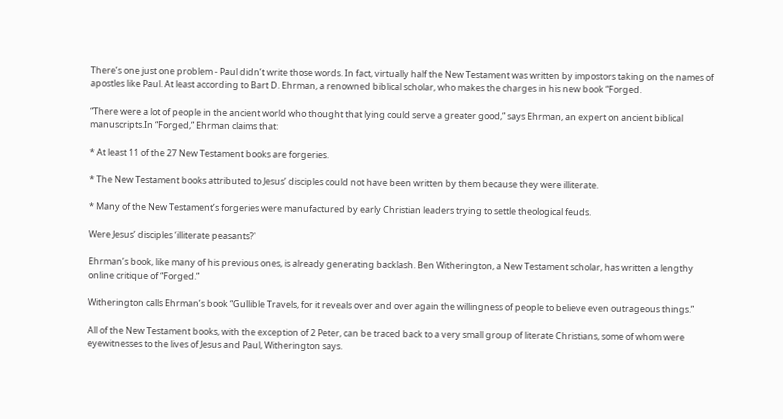There’s one just one problem - Paul didn’t write those words. In fact, virtually half the New Testament was written by impostors taking on the names of apostles like Paul. At least according to Bart D. Ehrman, a renowned biblical scholar, who makes the charges in his new book “Forged.

“There were a lot of people in the ancient world who thought that lying could serve a greater good,” says Ehrman, an expert on ancient biblical manuscripts.In “Forged,” Ehrman claims that:

* At least 11 of the 27 New Testament books are forgeries.

* The New Testament books attributed to Jesus’ disciples could not have been written by them because they were illiterate.

* Many of the New Testament’s forgeries were manufactured by early Christian leaders trying to settle theological feuds.

Were Jesus’ disciples ‘illiterate peasants?'

Ehrman’s book, like many of his previous ones, is already generating backlash. Ben Witherington, a New Testament scholar, has written a lengthy online critique of “Forged.”

Witherington calls Ehrman’s book “Gullible Travels, for it reveals over and over again the willingness of people to believe even outrageous things.”

All of the New Testament books, with the exception of 2 Peter, can be traced back to a very small group of literate Christians, some of whom were eyewitnesses to the lives of Jesus and Paul, Witherington says.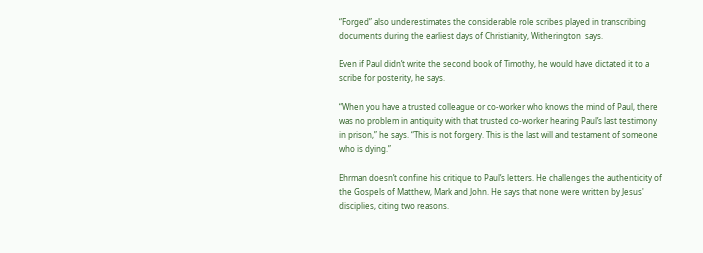“Forged” also underestimates the considerable role scribes played in transcribing documents during the earliest days of Christianity, Witherington  says.

Even if Paul didn’t write the second book of Timothy, he would have dictated it to a scribe for posterity, he says.

“When you have a trusted colleague or co-worker who knows the mind of Paul, there was no problem in antiquity with that trusted co-worker hearing Paul’s last testimony in prison,” he says. “This is not forgery. This is the last will and testament of someone who is dying.”

Ehrman doesn’t confine his critique to Paul’s letters. He challenges the authenticity of the Gospels of Matthew, Mark and John. He says that none were written by Jesus' disciplies, citing two reasons.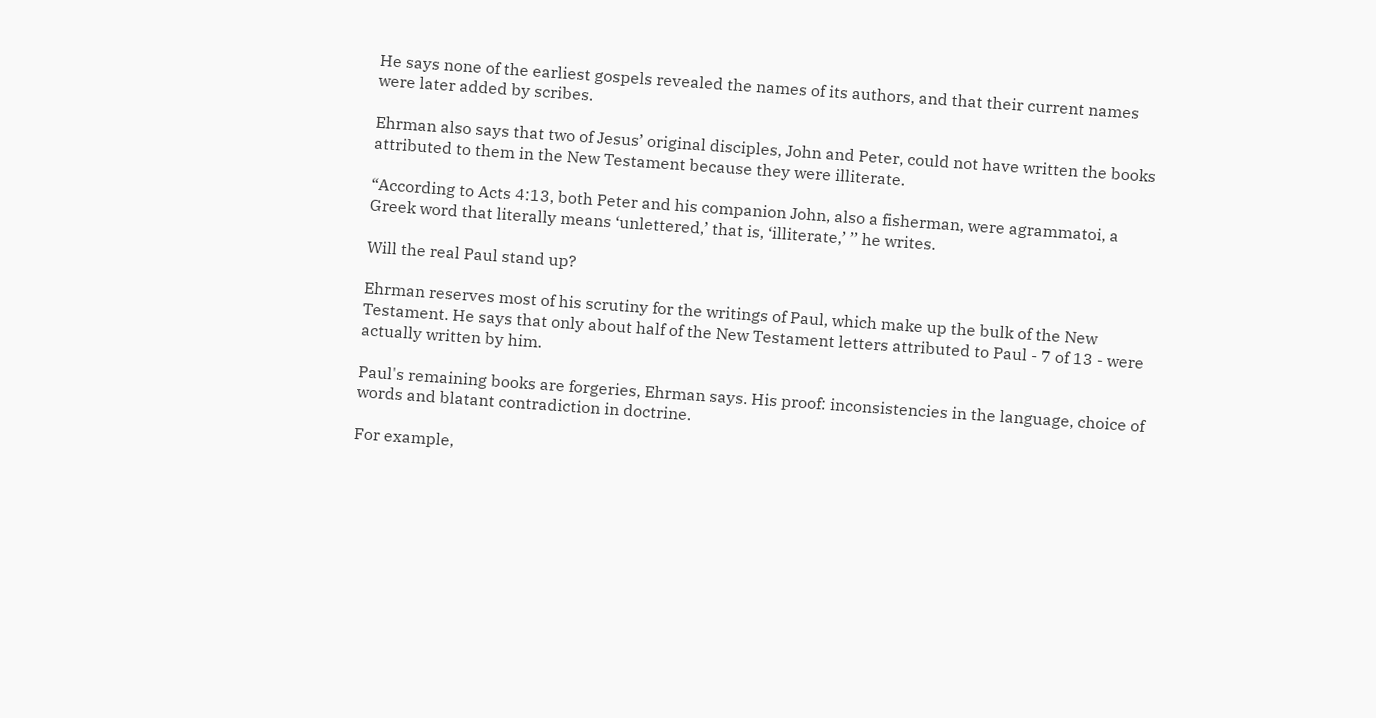He says none of the earliest gospels revealed the names of its authors, and that their current names were later added by scribes.

Ehrman also says that two of Jesus’ original disciples, John and Peter, could not have written the books attributed to them in the New Testament because they were illiterate.

“According to Acts 4:13, both Peter and his companion John, also a fisherman, were agrammatoi, a Greek word that literally means ‘unlettered,’ that is, ‘illiterate,’ ’’ he writes.

Will the real Paul stand up?

Ehrman reserves most of his scrutiny for the writings of Paul, which make up the bulk of the New Testament. He says that only about half of the New Testament letters attributed to Paul - 7 of 13 - were actually written by him.

Paul's remaining books are forgeries, Ehrman says. His proof: inconsistencies in the language, choice of words and blatant contradiction in doctrine.

For example,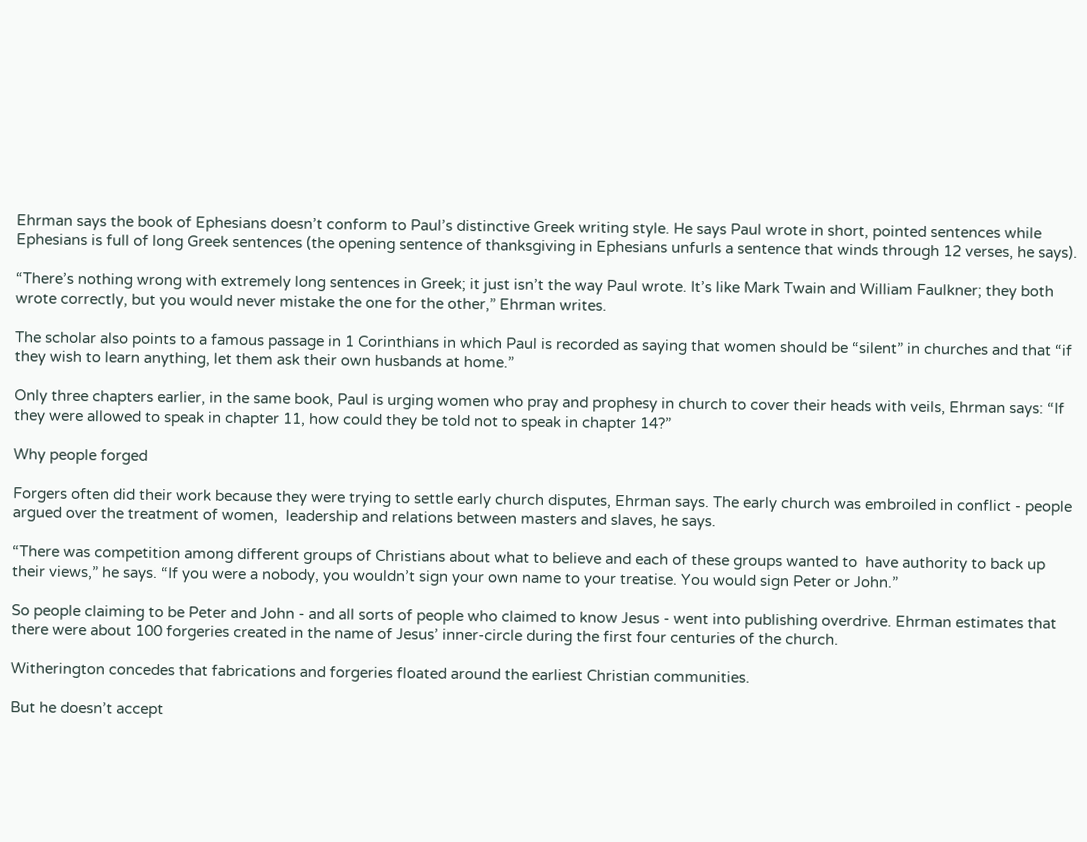Ehrman says the book of Ephesians doesn’t conform to Paul’s distinctive Greek writing style. He says Paul wrote in short, pointed sentences while Ephesians is full of long Greek sentences (the opening sentence of thanksgiving in Ephesians unfurls a sentence that winds through 12 verses, he says).

“There’s nothing wrong with extremely long sentences in Greek; it just isn’t the way Paul wrote. It’s like Mark Twain and William Faulkner; they both wrote correctly, but you would never mistake the one for the other,” Ehrman writes.

The scholar also points to a famous passage in 1 Corinthians in which Paul is recorded as saying that women should be “silent” in churches and that “if they wish to learn anything, let them ask their own husbands at home.”

Only three chapters earlier, in the same book, Paul is urging women who pray and prophesy in church to cover their heads with veils, Ehrman says: “If they were allowed to speak in chapter 11, how could they be told not to speak in chapter 14?”

Why people forged

Forgers often did their work because they were trying to settle early church disputes, Ehrman says. The early church was embroiled in conflict - people argued over the treatment of women,  leadership and relations between masters and slaves, he says.

“There was competition among different groups of Christians about what to believe and each of these groups wanted to  have authority to back up their views,” he says. “If you were a nobody, you wouldn’t sign your own name to your treatise. You would sign Peter or John.”

So people claiming to be Peter and John - and all sorts of people who claimed to know Jesus - went into publishing overdrive. Ehrman estimates that there were about 100 forgeries created in the name of Jesus’ inner-circle during the first four centuries of the church.

Witherington concedes that fabrications and forgeries floated around the earliest Christian communities.

But he doesn’t accept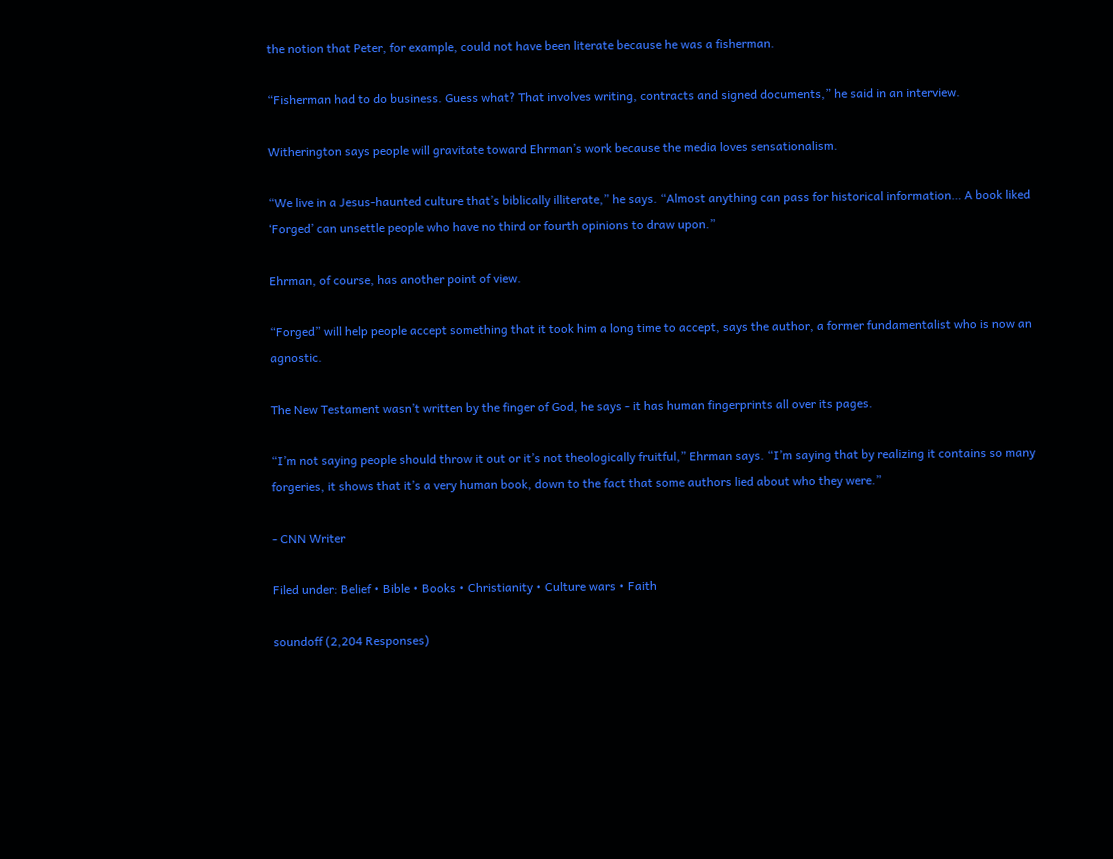the notion that Peter, for example, could not have been literate because he was a fisherman.

“Fisherman had to do business. Guess what? That involves writing, contracts and signed documents,” he said in an interview.

Witherington says people will gravitate toward Ehrman’s work because the media loves sensationalism.

“We live in a Jesus-haunted culture that’s biblically illiterate,” he says. “Almost anything can pass for historical information… A book liked ‘Forged’ can unsettle people who have no third or fourth opinions to draw upon.”

Ehrman, of course, has another point of view.

“Forged” will help people accept something that it took him a long time to accept, says the author, a former fundamentalist who is now an agnostic.

The New Testament wasn’t written by the finger of God, he says - it has human fingerprints all over its pages.

“I’m not saying people should throw it out or it’s not theologically fruitful,” Ehrman says. “I’m saying that by realizing it contains so many forgeries, it shows that it’s a very human book, down to the fact that some authors lied about who they were.”

- CNN Writer

Filed under: Belief • Bible • Books • Christianity • Culture wars • Faith

soundoff (2,204 Responses)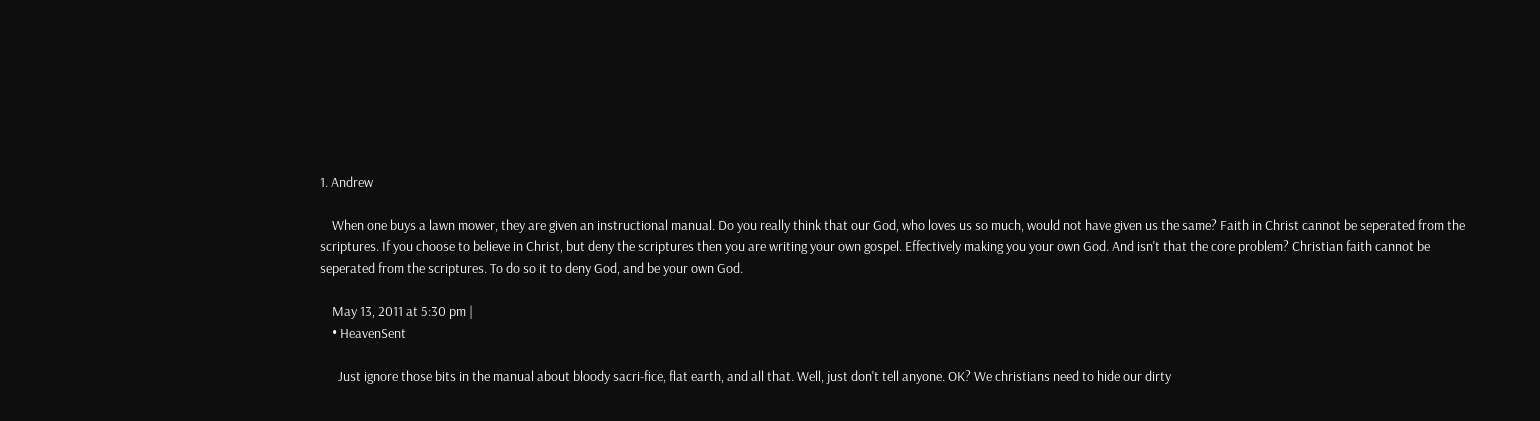1. Andrew

    When one buys a lawn mower, they are given an instructional manual. Do you really think that our God, who loves us so much, would not have given us the same? Faith in Christ cannot be seperated from the scriptures. If you choose to believe in Christ, but deny the scriptures then you are writing your own gospel. Effectively making you your own God. And isn't that the core problem? Christian faith cannot be seperated from the scriptures. To do so it to deny God, and be your own God.

    May 13, 2011 at 5:30 pm |
    • HeavenSent

      Just ignore those bits in the manual about bloody sacri-fice, flat earth, and all that. Well, just don't tell anyone. OK? We christians need to hide our dirty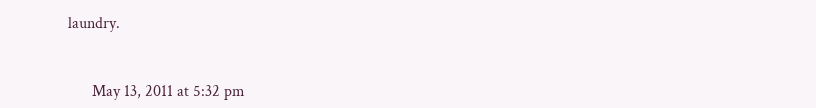laundry.


      May 13, 2011 at 5:32 pm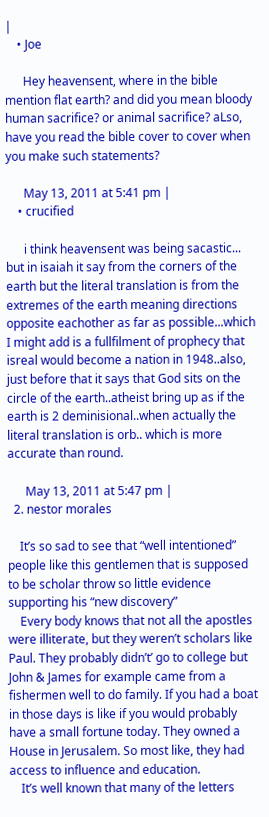|
    • Joe

      Hey heavensent, where in the bible mention flat earth? and did you mean bloody human sacrifice? or animal sacrifice? aLso, have you read the bible cover to cover when you make such statements?

      May 13, 2011 at 5:41 pm |
    • crucified

      i think heavensent was being sacastic... but in isaiah it say from the corners of the earth but the literal translation is from the extremes of the earth meaning directions opposite eachother as far as possible...which I might add is a fullfilment of prophecy that isreal would become a nation in 1948..also, just before that it says that God sits on the circle of the earth..atheist bring up as if the earth is 2 deminisional..when actually the literal translation is orb.. which is more accurate than round.

      May 13, 2011 at 5:47 pm |
  2. nestor morales

    It’s so sad to see that “well intentioned” people like this gentlemen that is supposed to be scholar throw so little evidence supporting his “new discovery”
    Every body knows that not all the apostles were illiterate, but they weren’t scholars like Paul. They probably didn’t’ go to college but John & James for example came from a fishermen well to do family. If you had a boat in those days is like if you would probably have a small fortune today. They owned a House in Jerusalem. So most like, they had access to influence and education.
    It’s well known that many of the letters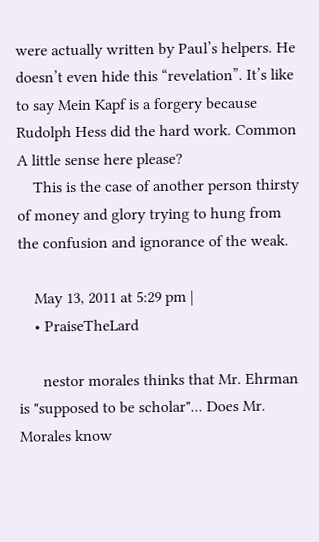were actually written by Paul’s helpers. He doesn’t even hide this “revelation”. It’s like to say Mein Kapf is a forgery because Rudolph Hess did the hard work. Common A little sense here please?
    This is the case of another person thirsty of money and glory trying to hung from the confusion and ignorance of the weak.

    May 13, 2011 at 5:29 pm |
    • PraiseTheLard

      nestor morales thinks that Mr. Ehrman is "supposed to be scholar"... Does Mr. Morales know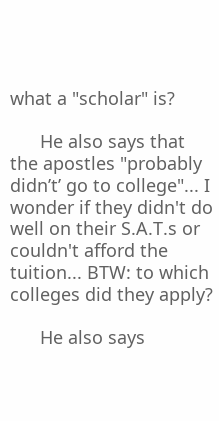what a "scholar" is?

      He also says that the apostles "probably didn’t’ go to college"... I wonder if they didn't do well on their S.A.T.s or couldn't afford the tuition... BTW: to which colleges did they apply?

      He also says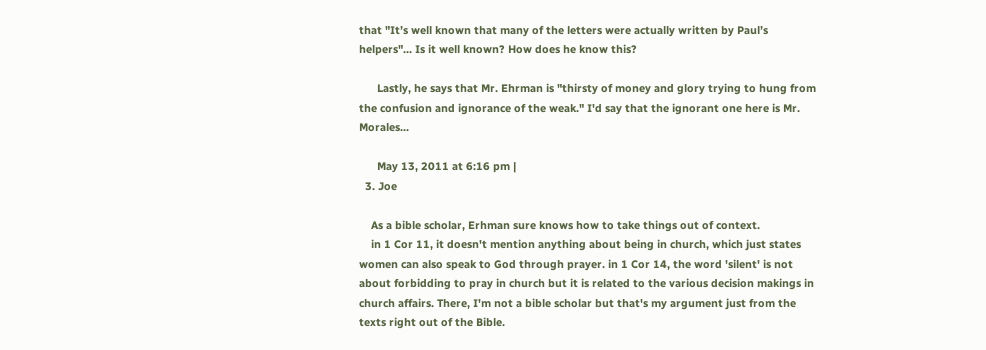that "It’s well known that many of the letters were actually written by Paul’s helpers"... Is it well known? How does he know this?

      Lastly, he says that Mr. Ehrman is "thirsty of money and glory trying to hung from the confusion and ignorance of the weak." I'd say that the ignorant one here is Mr. Morales...

      May 13, 2011 at 6:16 pm |
  3. Joe

    As a bible scholar, Erhman sure knows how to take things out of context.
    in 1 Cor 11, it doesn't mention anything about being in church, which just states women can also speak to God through prayer. in 1 Cor 14, the word 'silent' is not about forbidding to pray in church but it is related to the various decision makings in church affairs. There, I'm not a bible scholar but that's my argument just from the texts right out of the Bible.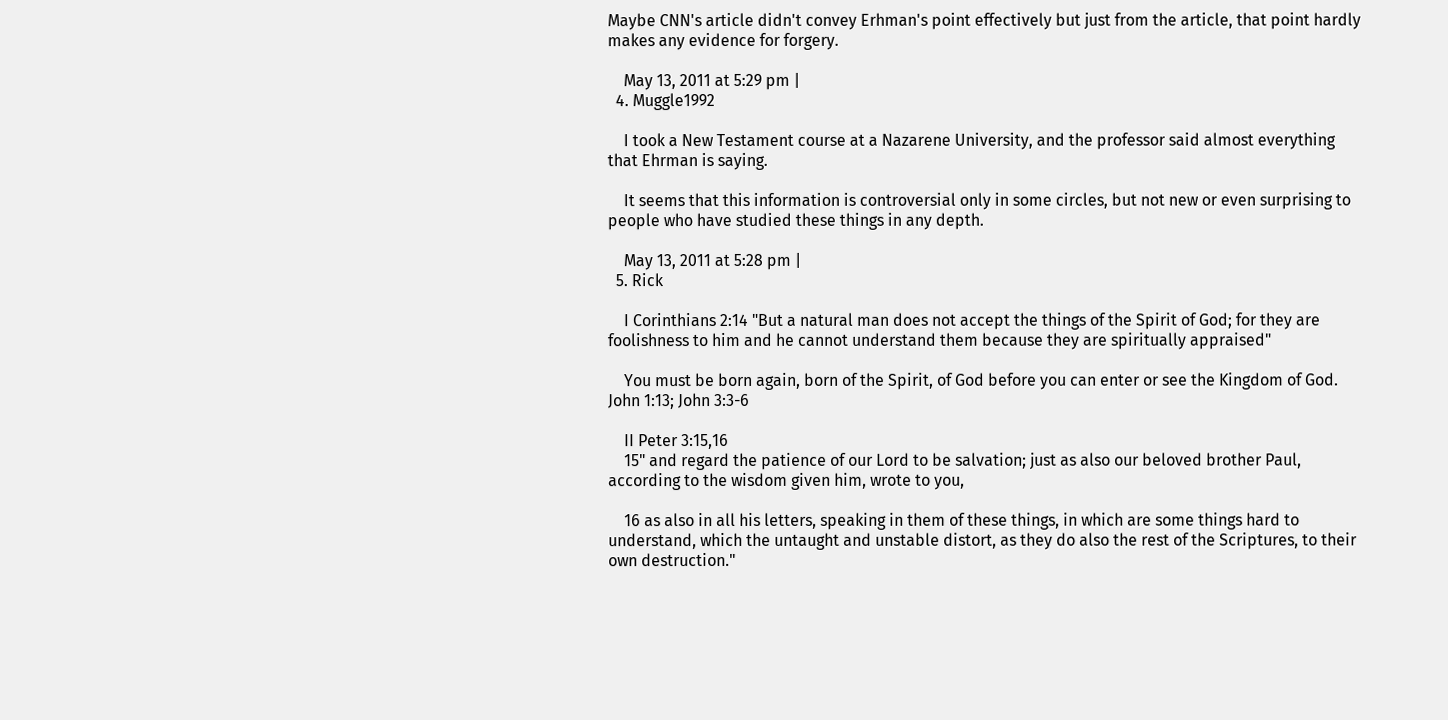Maybe CNN's article didn't convey Erhman's point effectively but just from the article, that point hardly makes any evidence for forgery.

    May 13, 2011 at 5:29 pm |
  4. Muggle1992

    I took a New Testament course at a Nazarene University, and the professor said almost everything that Ehrman is saying.

    It seems that this information is controversial only in some circles, but not new or even surprising to people who have studied these things in any depth.

    May 13, 2011 at 5:28 pm |
  5. Rick

    I Corinthians 2:14 "But a natural man does not accept the things of the Spirit of God; for they are foolishness to him and he cannot understand them because they are spiritually appraised"

    You must be born again, born of the Spirit, of God before you can enter or see the Kingdom of God. John 1:13; John 3:3-6

    II Peter 3:15,16
    15" and regard the patience of our Lord to be salvation; just as also our beloved brother Paul, according to the wisdom given him, wrote to you,

    16 as also in all his letters, speaking in them of these things, in which are some things hard to understand, which the untaught and unstable distort, as they do also the rest of the Scriptures, to their own destruction."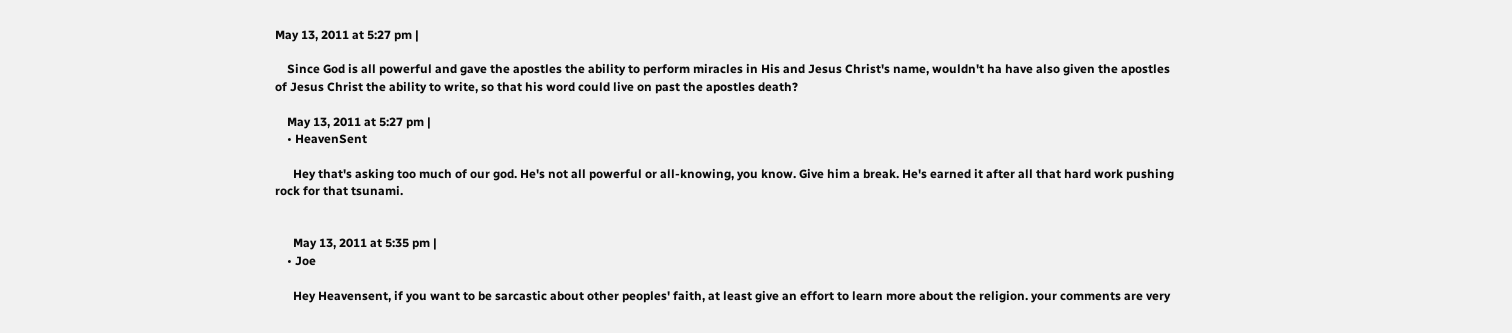May 13, 2011 at 5:27 pm |

    Since God is all powerful and gave the apostles the ability to perform miracles in His and Jesus Christ's name, wouldn't ha have also given the apostles of Jesus Christ the ability to write, so that his word could live on past the apostles death?

    May 13, 2011 at 5:27 pm |
    • HeavenSent

      Hey that's asking too much of our god. He's not all powerful or all-knowing, you know. Give him a break. He's earned it after all that hard work pushing rock for that tsunami.


      May 13, 2011 at 5:35 pm |
    • Joe

      Hey Heavensent, if you want to be sarcastic about other peoples' faith, at least give an effort to learn more about the religion. your comments are very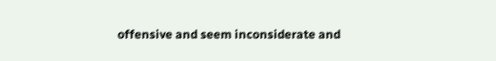offensive and seem inconsiderate and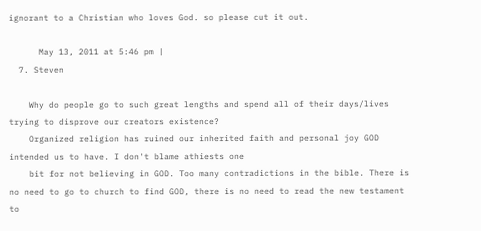ignorant to a Christian who loves God. so please cut it out.

      May 13, 2011 at 5:46 pm |
  7. Steven

    Why do people go to such great lengths and spend all of their days/lives trying to disprove our creators existence?
    Organized religion has ruined our inherited faith and personal joy GOD intended us to have. I don't blame athiests one
    bit for not believing in GOD. Too many contradictions in the bible. There is no need to go to church to find GOD, there is no need to read the new testament to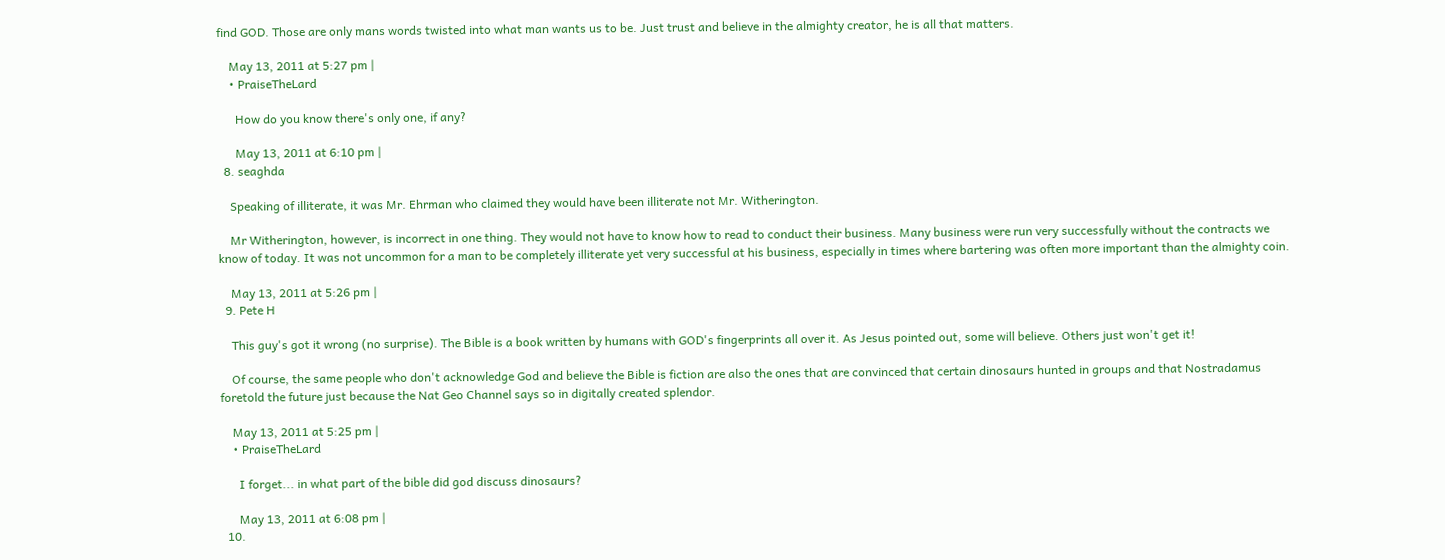find GOD. Those are only mans words twisted into what man wants us to be. Just trust and believe in the almighty creator, he is all that matters.

    May 13, 2011 at 5:27 pm |
    • PraiseTheLard

      How do you know there's only one, if any?

      May 13, 2011 at 6:10 pm |
  8. seaghda

    Speaking of illiterate, it was Mr. Ehrman who claimed they would have been illiterate not Mr. Witherington.

    Mr Witherington, however, is incorrect in one thing. They would not have to know how to read to conduct their business. Many business were run very successfully without the contracts we know of today. It was not uncommon for a man to be completely illiterate yet very successful at his business, especially in times where bartering was often more important than the almighty coin.

    May 13, 2011 at 5:26 pm |
  9. Pete H

    This guy's got it wrong (no surprise). The Bible is a book written by humans with GOD's fingerprints all over it. As Jesus pointed out, some will believe. Others just won't get it!

    Of course, the same people who don't acknowledge God and believe the Bible is fiction are also the ones that are convinced that certain dinosaurs hunted in groups and that Nostradamus foretold the future just because the Nat Geo Channel says so in digitally created splendor.

    May 13, 2011 at 5:25 pm |
    • PraiseTheLard

      I forget... in what part of the bible did god discuss dinosaurs?

      May 13, 2011 at 6:08 pm |
  10.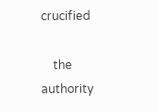crucified

    the authority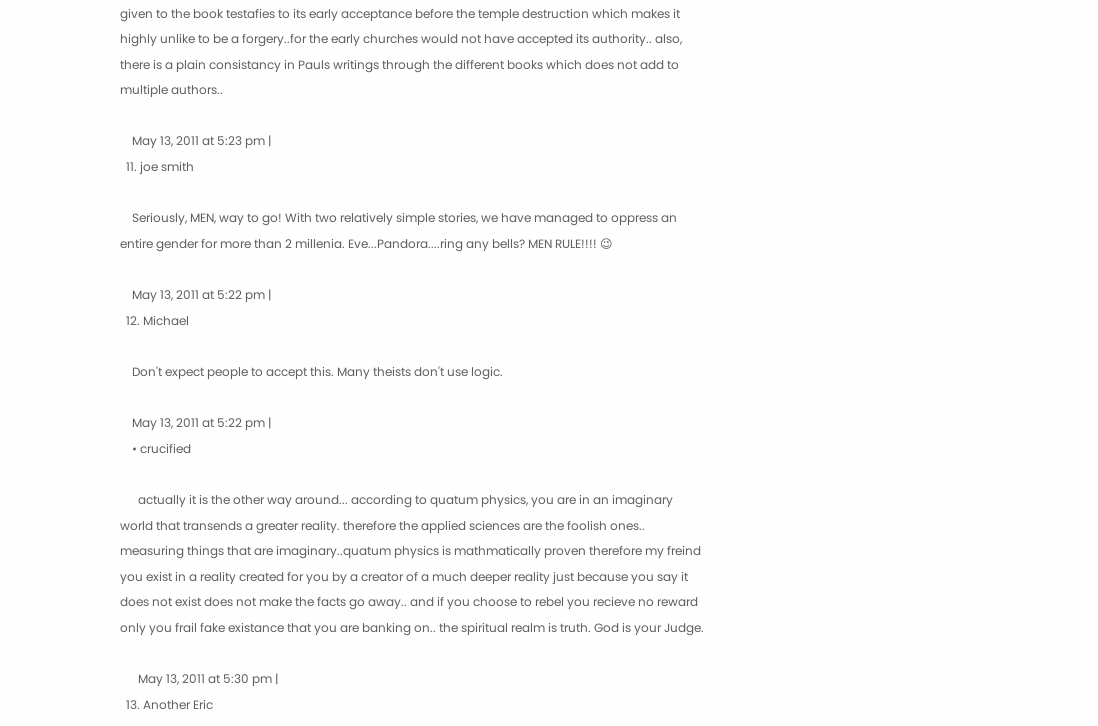given to the book testafies to its early acceptance before the temple destruction which makes it highly unlike to be a forgery..for the early churches would not have accepted its authority.. also, there is a plain consistancy in Pauls writings through the different books which does not add to multiple authors..

    May 13, 2011 at 5:23 pm |
  11. joe smith

    Seriously, MEN, way to go! With two relatively simple stories, we have managed to oppress an entire gender for more than 2 millenia. Eve...Pandora....ring any bells? MEN RULE!!!! 😉

    May 13, 2011 at 5:22 pm |
  12. Michael

    Don't expect people to accept this. Many theists don't use logic.

    May 13, 2011 at 5:22 pm |
    • crucified

      actually it is the other way around... according to quatum physics, you are in an imaginary world that transends a greater reality. therefore the applied sciences are the foolish ones.. measuring things that are imaginary..quatum physics is mathmatically proven therefore my freind you exist in a reality created for you by a creator of a much deeper reality just because you say it does not exist does not make the facts go away.. and if you choose to rebel you recieve no reward only you frail fake existance that you are banking on.. the spiritual realm is truth. God is your Judge.

      May 13, 2011 at 5:30 pm |
  13. Another Eric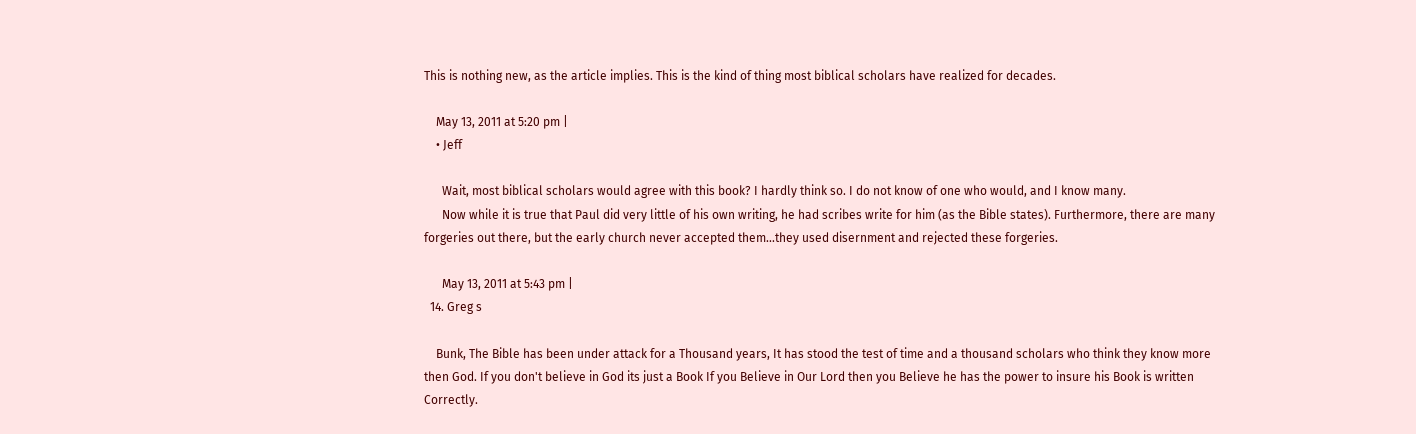This is nothing new, as the article implies. This is the kind of thing most biblical scholars have realized for decades.

    May 13, 2011 at 5:20 pm |
    • Jeff

      Wait, most biblical scholars would agree with this book? I hardly think so. I do not know of one who would, and I know many.
      Now while it is true that Paul did very little of his own writing, he had scribes write for him (as the Bible states). Furthermore, there are many forgeries out there, but the early church never accepted them...they used disernment and rejected these forgeries.

      May 13, 2011 at 5:43 pm |
  14. Greg s

    Bunk, The Bible has been under attack for a Thousand years, It has stood the test of time and a thousand scholars who think they know more then God. If you don't believe in God its just a Book If you Believe in Our Lord then you Believe he has the power to insure his Book is written Correctly.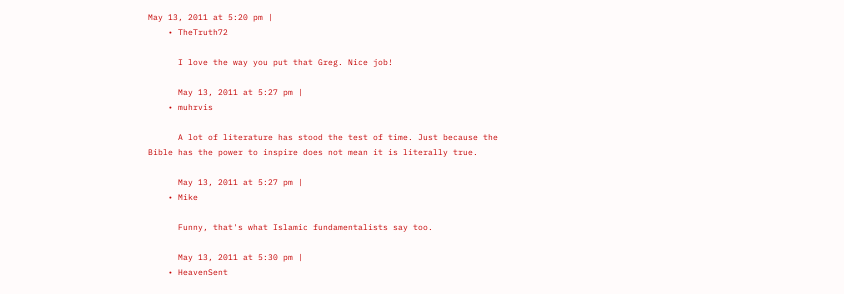May 13, 2011 at 5:20 pm |
    • TheTruth72

      I love the way you put that Greg. Nice job!

      May 13, 2011 at 5:27 pm |
    • muhrvis

      A lot of literature has stood the test of time. Just because the Bible has the power to inspire does not mean it is literally true.

      May 13, 2011 at 5:27 pm |
    • Mike

      Funny, that's what Islamic fundamentalists say too.

      May 13, 2011 at 5:30 pm |
    • HeavenSent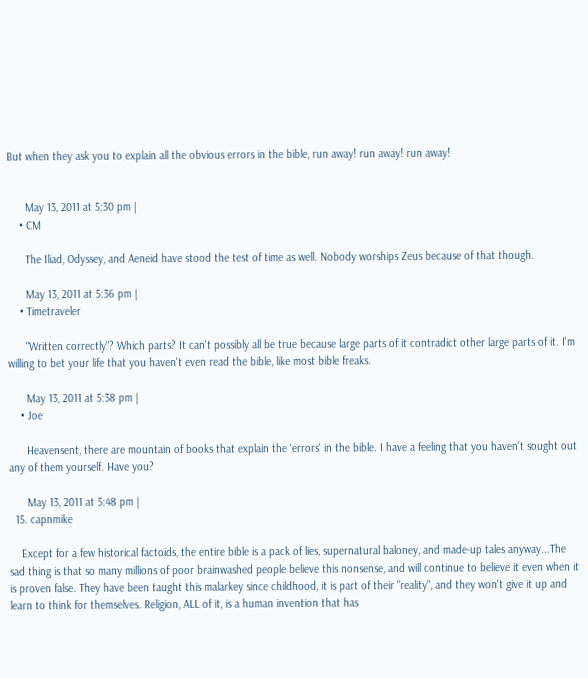But when they ask you to explain all the obvious errors in the bible, run away! run away! run away!


      May 13, 2011 at 5:30 pm |
    • CM

      The Iliad, Odyssey, and Aeneid have stood the test of time as well. Nobody worships Zeus because of that though.

      May 13, 2011 at 5:36 pm |
    • Timetraveler

      "Written correctly"? Which parts? It can't possibly all be true because large parts of it contradict other large parts of it. I'm willing to bet your life that you haven't even read the bible, like most bible freaks.

      May 13, 2011 at 5:38 pm |
    • Joe

      Heavensent, there are mountain of books that explain the 'errors' in the bible. I have a feeling that you haven't sought out any of them yourself. Have you?

      May 13, 2011 at 5:48 pm |
  15. capnmike

    Except for a few historical factoids, the entire bible is a pack of lies, supernatural baloney, and made-up tales anyway...The sad thing is that so many millions of poor brainwashed people believe this nonsense, and will continue to believe it even when it is proven false. They have been taught this malarkey since childhood, it is part of their "reality", and they won't give it up and learn to think for themselves. Religion, ALL of it, is a human invention that has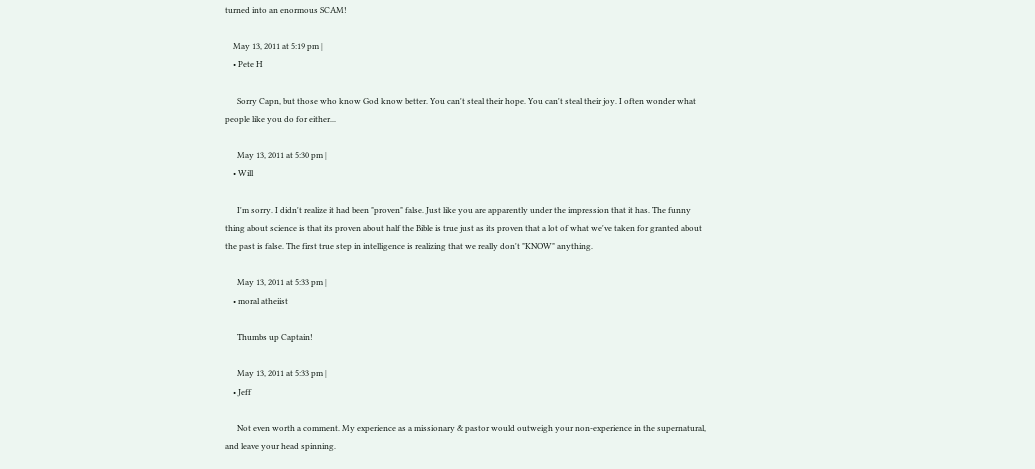turned into an enormous SCAM!

    May 13, 2011 at 5:19 pm |
    • Pete H

      Sorry Capn, but those who know God know better. You can't steal their hope. You can't steal their joy. I often wonder what people like you do for either...

      May 13, 2011 at 5:30 pm |
    • Will

      I'm sorry. I didn't realize it had been "proven" false. Just like you are apparently under the impression that it has. The funny thing about science is that its proven about half the Bible is true just as its proven that a lot of what we've taken for granted about the past is false. The first true step in intelligence is realizing that we really don't "KNOW" anything.

      May 13, 2011 at 5:33 pm |
    • moral atheiist

      Thumbs up Captain!

      May 13, 2011 at 5:33 pm |
    • Jeff

      Not even worth a comment. My experience as a missionary & pastor would outweigh your non-experience in the supernatural, and leave your head spinning.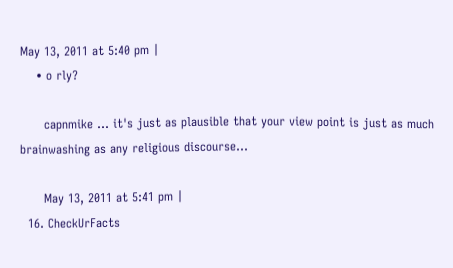May 13, 2011 at 5:40 pm |
    • o rly?

      capnmike ... it's just as plausible that your view point is just as much brainwashing as any religious discourse...

      May 13, 2011 at 5:41 pm |
  16. CheckUrFacts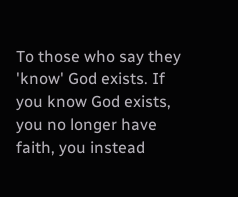To those who say they 'know' God exists. If you know God exists, you no longer have faith, you instead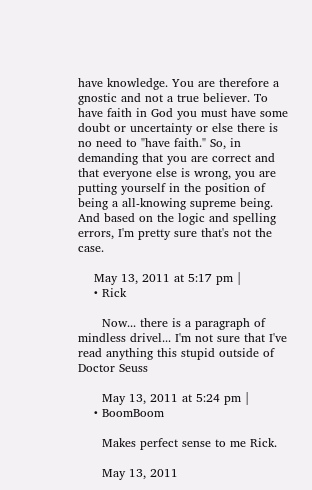have knowledge. You are therefore a gnostic and not a true believer. To have faith in God you must have some doubt or uncertainty or else there is no need to "have faith." So, in demanding that you are correct and that everyone else is wrong, you are putting yourself in the position of being a all-knowing supreme being. And based on the logic and spelling errors, I'm pretty sure that's not the case.

    May 13, 2011 at 5:17 pm |
    • Rick

      Now... there is a paragraph of mindless drivel... I'm not sure that I've read anything this stupid outside of Doctor Seuss

      May 13, 2011 at 5:24 pm |
    • BoomBoom

      Makes perfect sense to me Rick.

      May 13, 2011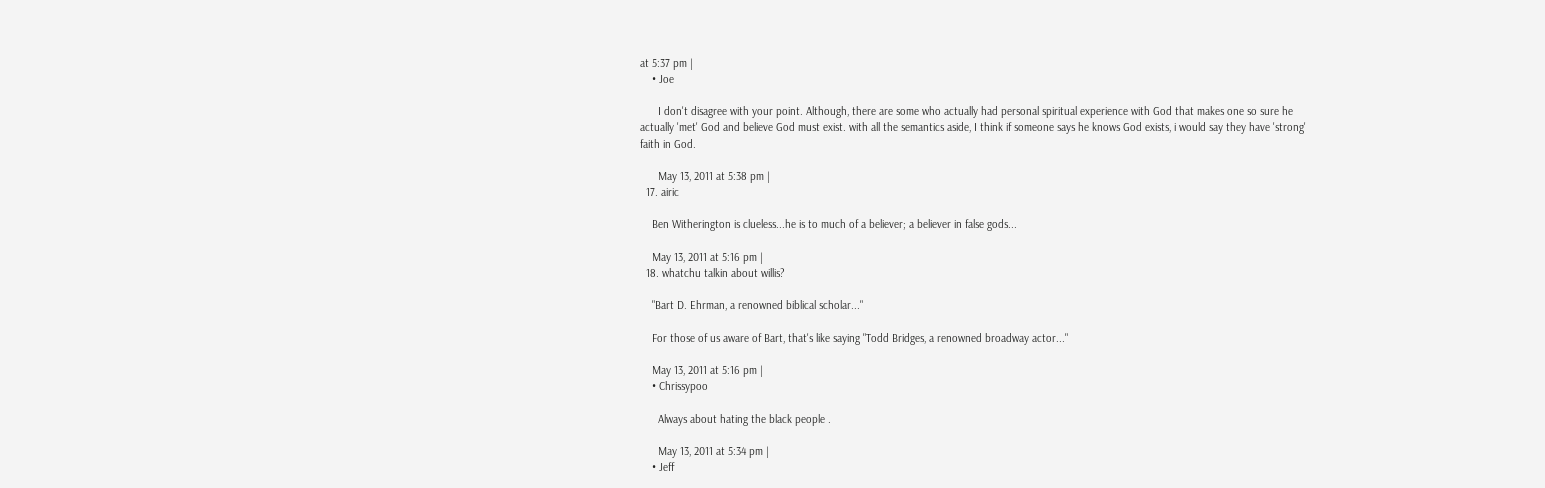at 5:37 pm |
    • Joe

      I don't disagree with your point. Although, there are some who actually had personal spiritual experience with God that makes one so sure he actually 'met' God and believe God must exist. with all the semantics aside, I think if someone says he knows God exists, i would say they have 'strong' faith in God.

      May 13, 2011 at 5:38 pm |
  17. airic

    Ben Witherington is clueless...he is to much of a believer; a believer in false gods...

    May 13, 2011 at 5:16 pm |
  18. whatchu talkin about willis?

    "Bart D. Ehrman, a renowned biblical scholar..."

    For those of us aware of Bart, that's like saying "Todd Bridges, a renowned broadway actor..."

    May 13, 2011 at 5:16 pm |
    • Chrissypoo

      Always about hating the black people .

      May 13, 2011 at 5:34 pm |
    • Jeff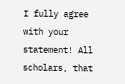I fully agree with your statement! All scholars, that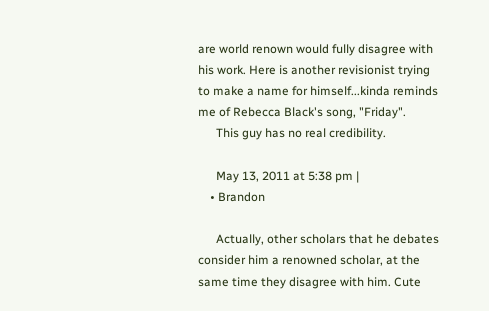are world renown would fully disagree with his work. Here is another revisionist trying to make a name for himself...kinda reminds me of Rebecca Black's song, "Friday".
      This guy has no real credibility.

      May 13, 2011 at 5:38 pm |
    • Brandon

      Actually, other scholars that he debates consider him a renowned scholar, at the same time they disagree with him. Cute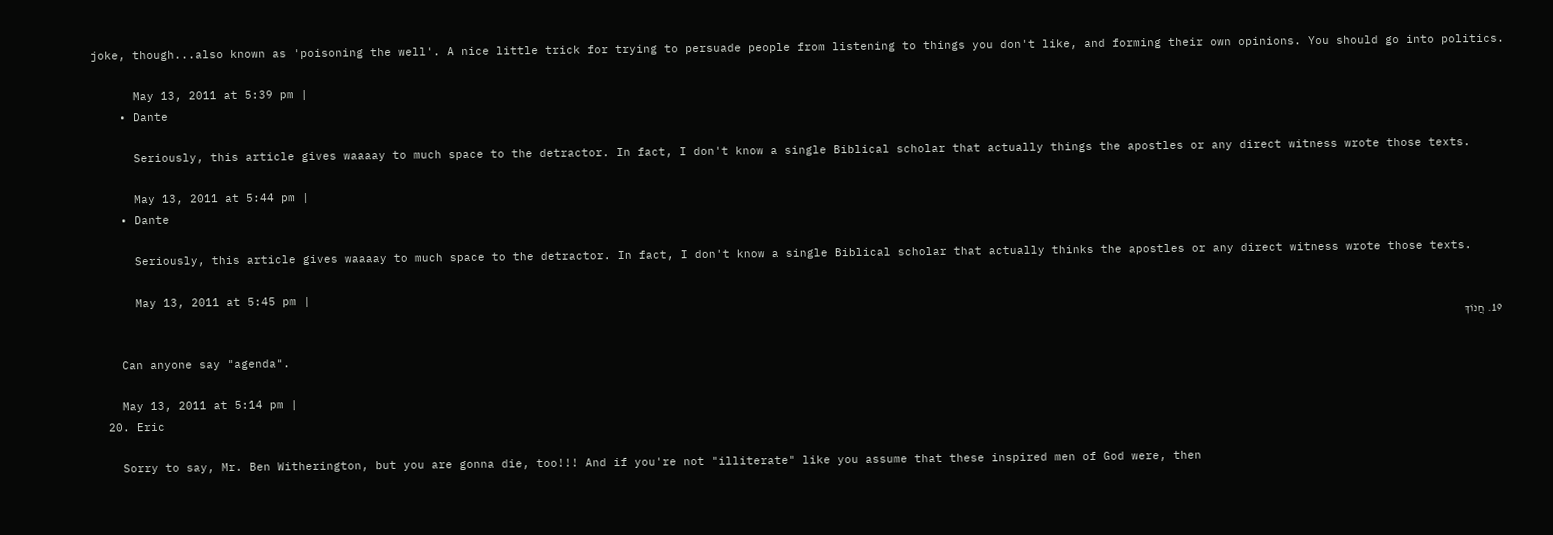joke, though...also known as 'poisoning the well'. A nice little trick for trying to persuade people from listening to things you don't like, and forming their own opinions. You should go into politics.

      May 13, 2011 at 5:39 pm |
    • Dante

      Seriously, this article gives waaaay to much space to the detractor. In fact, I don't know a single Biblical scholar that actually things the apostles or any direct witness wrote those texts.

      May 13, 2011 at 5:44 pm |
    • Dante

      Seriously, this article gives waaaay to much space to the detractor. In fact, I don't know a single Biblical scholar that actually thinks the apostles or any direct witness wrote those texts.

      May 13, 2011 at 5:45 pm |
  19. חֲנוֹךְ

    Can anyone say "agenda".

    May 13, 2011 at 5:14 pm |
  20. Eric

    Sorry to say, Mr. Ben Witherington, but you are gonna die, too!!! And if you're not "illiterate" like you assume that these inspired men of God were, then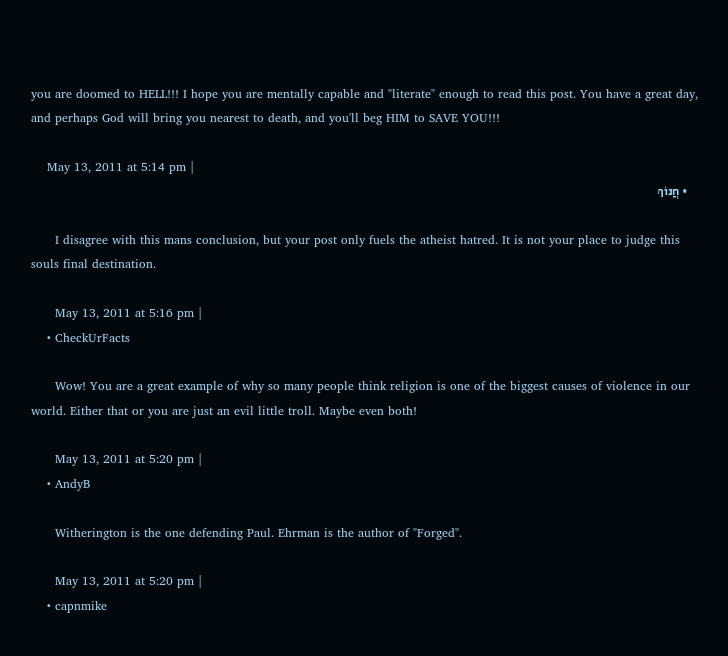you are doomed to HELL!!! I hope you are mentally capable and "literate" enough to read this post. You have a great day, and perhaps God will bring you nearest to death, and you'll beg HIM to SAVE YOU!!!

    May 13, 2011 at 5:14 pm |
    • חֲנוֹךְ

      I disagree with this mans conclusion, but your post only fuels the atheist hatred. It is not your place to judge this souls final destination.

      May 13, 2011 at 5:16 pm |
    • CheckUrFacts

      Wow! You are a great example of why so many people think religion is one of the biggest causes of violence in our world. Either that or you are just an evil little troll. Maybe even both!

      May 13, 2011 at 5:20 pm |
    • AndyB

      Witherington is the one defending Paul. Ehrman is the author of "Forged".

      May 13, 2011 at 5:20 pm |
    • capnmike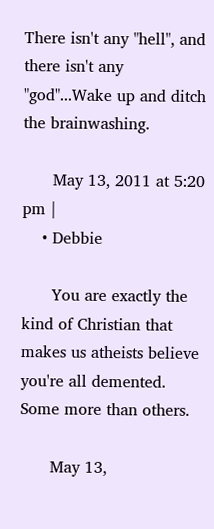There isn't any "hell", and there isn't any "god"...Wake up and ditch the brainwashing.

      May 13, 2011 at 5:20 pm |
    • Debbie

      You are exactly the kind of Christian that makes us atheists believe you're all demented. Some more than others.

      May 13,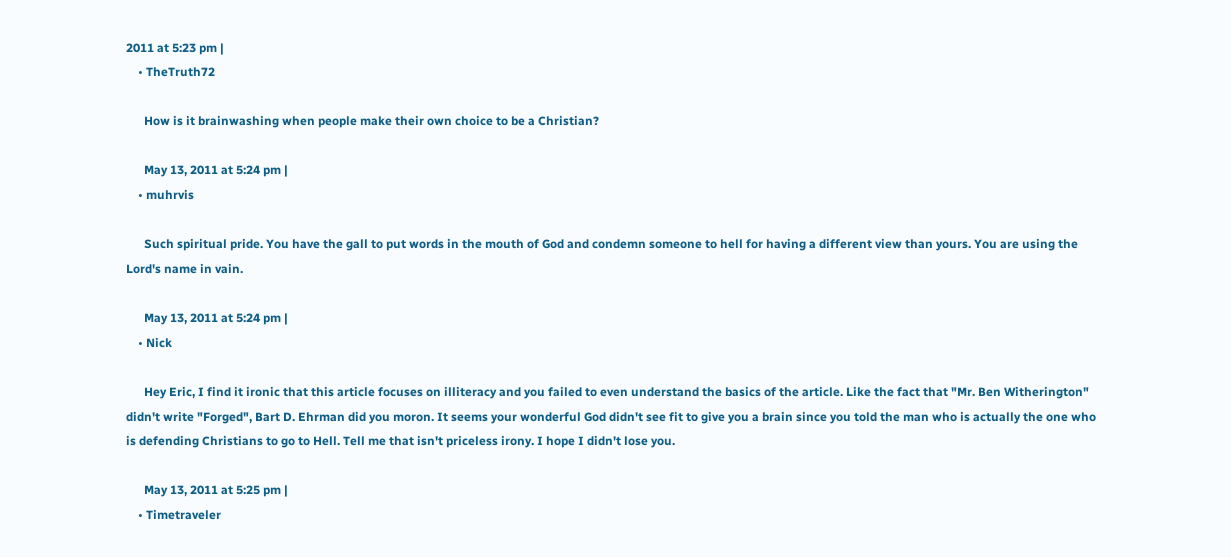2011 at 5:23 pm |
    • TheTruth72

      How is it brainwashing when people make their own choice to be a Christian?

      May 13, 2011 at 5:24 pm |
    • muhrvis

      Such spiritual pride. You have the gall to put words in the mouth of God and condemn someone to hell for having a different view than yours. You are using the Lord's name in vain.

      May 13, 2011 at 5:24 pm |
    • Nick

      Hey Eric, I find it ironic that this article focuses on illiteracy and you failed to even understand the basics of the article. Like the fact that "Mr. Ben Witherington" didn't write "Forged", Bart D. Ehrman did you moron. It seems your wonderful God didn't see fit to give you a brain since you told the man who is actually the one who is defending Christians to go to Hell. Tell me that isn't priceless irony. I hope I didn't lose you.

      May 13, 2011 at 5:25 pm |
    • Timetraveler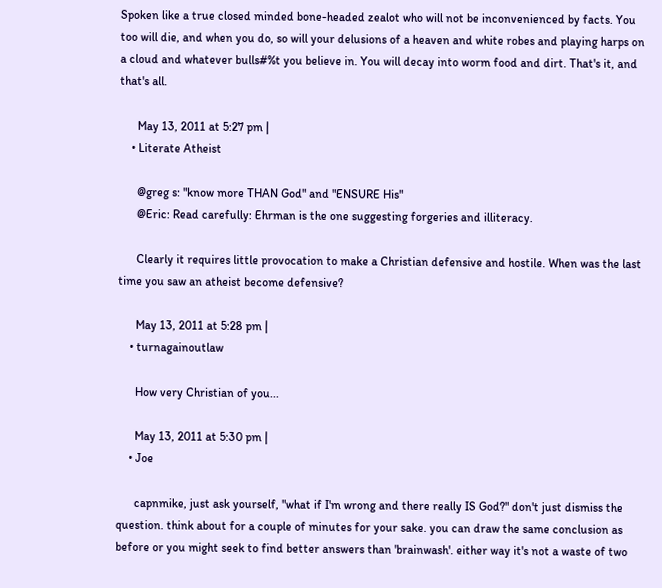Spoken like a true closed minded bone-headed zealot who will not be inconvenienced by facts. You too will die, and when you do, so will your delusions of a heaven and white robes and playing harps on a cloud and whatever bulls#%t you believe in. You will decay into worm food and dirt. That's it, and that's all.

      May 13, 2011 at 5:27 pm |
    • Literate Atheist

      @greg s: "know more THAN God" and "ENSURE His"
      @Eric: Read carefully: Ehrman is the one suggesting forgeries and illiteracy.

      Clearly it requires little provocation to make a Christian defensive and hostile. When was the last time you saw an atheist become defensive?

      May 13, 2011 at 5:28 pm |
    • turnagainoutlaw

      How very Christian of you...

      May 13, 2011 at 5:30 pm |
    • Joe

      capnmike, just ask yourself, "what if I'm wrong and there really IS God?" don't just dismiss the question. think about for a couple of minutes for your sake. you can draw the same conclusion as before or you might seek to find better answers than 'brainwash'. either way it's not a waste of two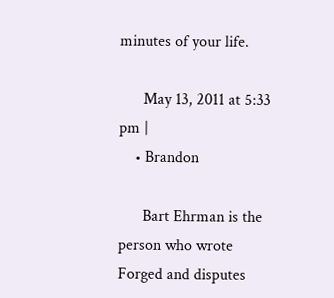minutes of your life.

      May 13, 2011 at 5:33 pm |
    • Brandon

      Bart Ehrman is the person who wrote Forged and disputes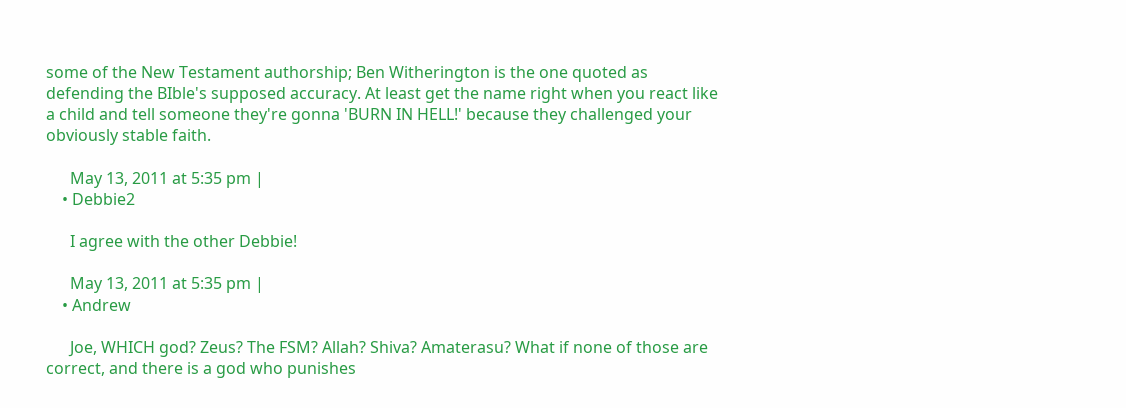some of the New Testament authorship; Ben Witherington is the one quoted as defending the BIble's supposed accuracy. At least get the name right when you react like a child and tell someone they're gonna 'BURN IN HELL!' because they challenged your obviously stable faith.

      May 13, 2011 at 5:35 pm |
    • Debbie2

      I agree with the other Debbie!

      May 13, 2011 at 5:35 pm |
    • Andrew

      Joe, WHICH god? Zeus? The FSM? Allah? Shiva? Amaterasu? What if none of those are correct, and there is a god who punishes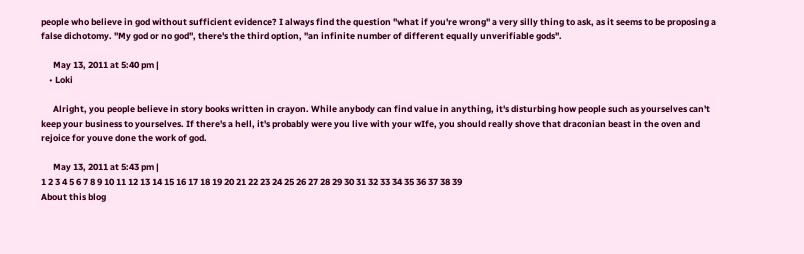people who believe in god without sufficient evidence? I always find the question "what if you're wrong" a very silly thing to ask, as it seems to be proposing a false dichotomy. "My god or no god", there's the third option, "an infinite number of different equally unverifiable gods".

      May 13, 2011 at 5:40 pm |
    • Loki

      Alright, you people believe in story books written in crayon. While anybody can find value in anything, it's disturbing how people such as yourselves can't keep your business to yourselves. If there's a hell, it's probably were you live with your wIfe, you should really shove that draconian beast in the oven and rejoice for youve done the work of god.

      May 13, 2011 at 5:43 pm |
1 2 3 4 5 6 7 8 9 10 11 12 13 14 15 16 17 18 19 20 21 22 23 24 25 26 27 28 29 30 31 32 33 34 35 36 37 38 39
About this blog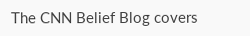The CNN Belief Blog covers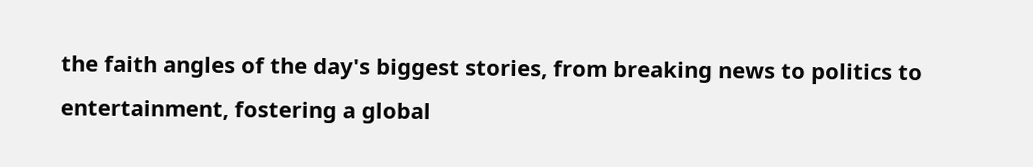the faith angles of the day's biggest stories, from breaking news to politics to entertainment, fostering a global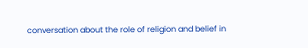conversation about the role of religion and belief in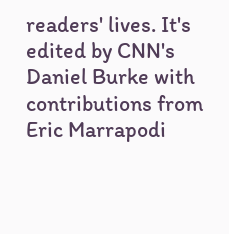readers' lives. It's edited by CNN's Daniel Burke with contributions from Eric Marrapodi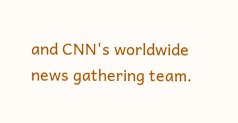and CNN's worldwide news gathering team.